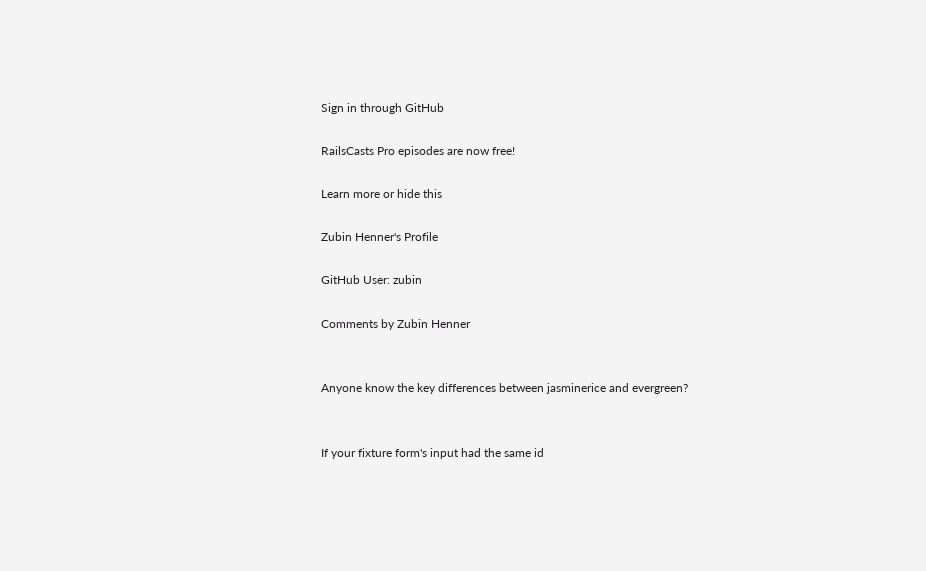Sign in through GitHub

RailsCasts Pro episodes are now free!

Learn more or hide this

Zubin Henner's Profile

GitHub User: zubin

Comments by Zubin Henner


Anyone know the key differences between jasminerice and evergreen?


If your fixture form's input had the same id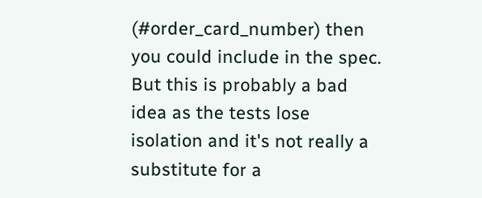(#order_card_number) then you could include in the spec. But this is probably a bad idea as the tests lose isolation and it's not really a substitute for a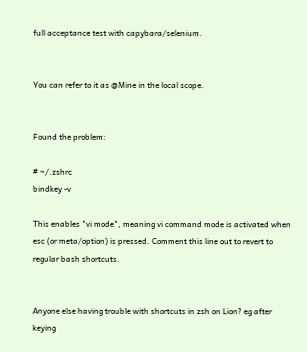full acceptance test with capybara/selenium.


You can refer to it as @Mine in the local scope.


Found the problem:

# ~/.zshrc
bindkey -v

This enables "vi mode", meaning vi command mode is activated when esc (or meta/option) is pressed. Comment this line out to revert to regular bash shortcuts.


Anyone else having trouble with shortcuts in zsh on Lion? eg after keying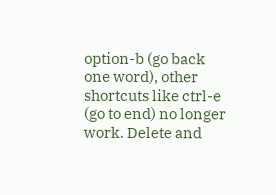option-b (go back one word), other shortcuts like ctrl-e (go to end) no longer work. Delete and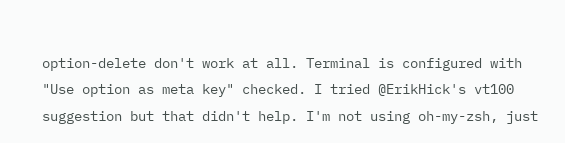option-delete don't work at all. Terminal is configured with "Use option as meta key" checked. I tried @ErikHick's vt100 suggestion but that didn't help. I'm not using oh-my-zsh, just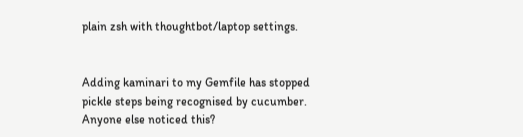plain zsh with thoughtbot/laptop settings.


Adding kaminari to my Gemfile has stopped pickle steps being recognised by cucumber. Anyone else noticed this?